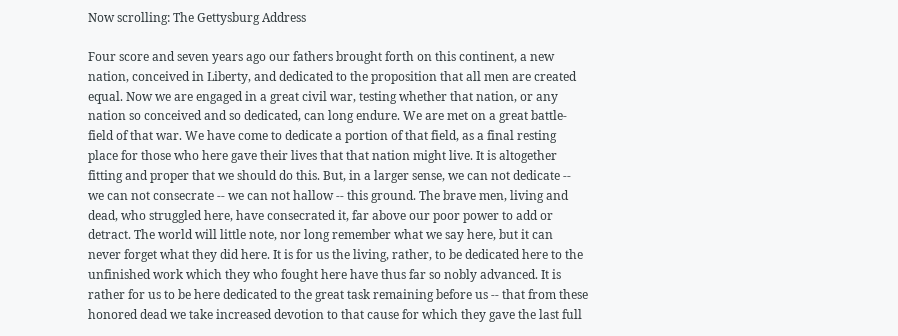Now scrolling: The Gettysburg Address

Four score and seven years ago our fathers brought forth on this continent, a new nation, conceived in Liberty, and dedicated to the proposition that all men are created equal. Now we are engaged in a great civil war, testing whether that nation, or any nation so conceived and so dedicated, can long endure. We are met on a great battle-field of that war. We have come to dedicate a portion of that field, as a final resting place for those who here gave their lives that that nation might live. It is altogether fitting and proper that we should do this. But, in a larger sense, we can not dedicate -- we can not consecrate -- we can not hallow -- this ground. The brave men, living and dead, who struggled here, have consecrated it, far above our poor power to add or detract. The world will little note, nor long remember what we say here, but it can never forget what they did here. It is for us the living, rather, to be dedicated here to the unfinished work which they who fought here have thus far so nobly advanced. It is rather for us to be here dedicated to the great task remaining before us -- that from these honored dead we take increased devotion to that cause for which they gave the last full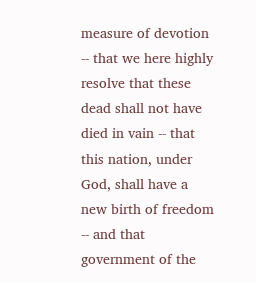measure of devotion -- that we here highly resolve that these dead shall not have died in vain -- that this nation, under God, shall have a new birth of freedom -- and that government of the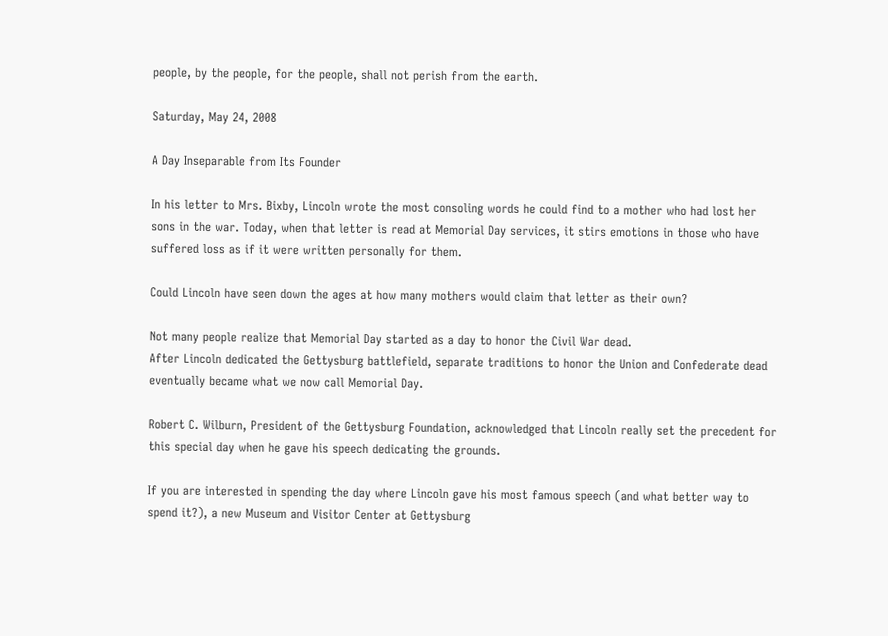people, by the people, for the people, shall not perish from the earth.

Saturday, May 24, 2008

A Day Inseparable from Its Founder

In his letter to Mrs. Bixby, Lincoln wrote the most consoling words he could find to a mother who had lost her sons in the war. Today, when that letter is read at Memorial Day services, it stirs emotions in those who have suffered loss as if it were written personally for them.

Could Lincoln have seen down the ages at how many mothers would claim that letter as their own?

Not many people realize that Memorial Day started as a day to honor the Civil War dead.
After Lincoln dedicated the Gettysburg battlefield, separate traditions to honor the Union and Confederate dead eventually became what we now call Memorial Day.

Robert C. Wilburn, President of the Gettysburg Foundation, acknowledged that Lincoln really set the precedent for this special day when he gave his speech dedicating the grounds.

If you are interested in spending the day where Lincoln gave his most famous speech (and what better way to spend it?), a new Museum and Visitor Center at Gettysburg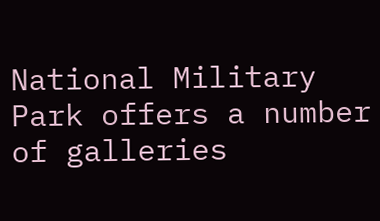National Military Park offers a number of galleries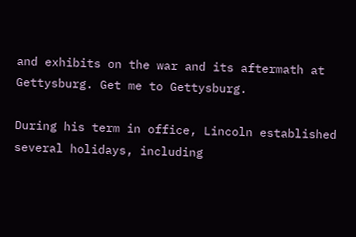and exhibits on the war and its aftermath at Gettysburg. Get me to Gettysburg.

During his term in office, Lincoln established several holidays, including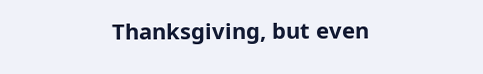Thanksgiving, but even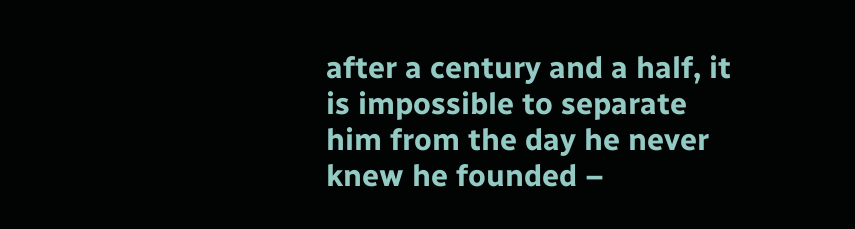after a century and a half, it is impossible to separate him from the day he never knew he founded –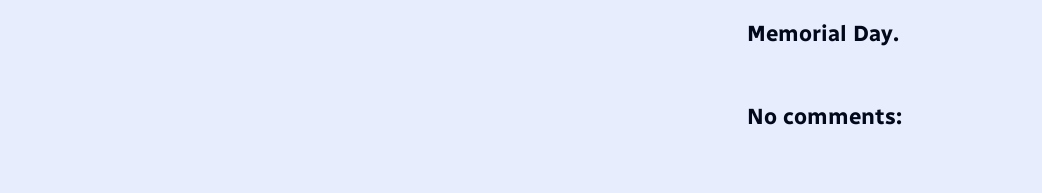Memorial Day.

No comments: